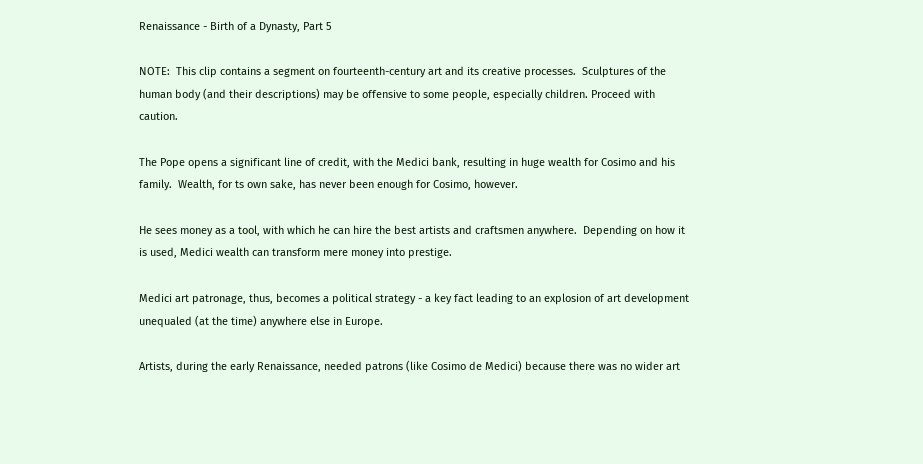Renaissance - Birth of a Dynasty, Part 5

NOTE:  This clip contains a segment on fourteenth-century art and its creative processes.  Sculptures of the human body (and their descriptions) may be offensive to some people, especially children. Proceed with caution.

The Pope opens a significant line of credit, with the Medici bank, resulting in huge wealth for Cosimo and his family.  Wealth, for ts own sake, has never been enough for Cosimo, however.

He sees money as a tool, with which he can hire the best artists and craftsmen anywhere.  Depending on how it is used, Medici wealth can transform mere money into prestige.

Medici art patronage, thus, becomes a political strategy - a key fact leading to an explosion of art development unequaled (at the time) anywhere else in Europe.

Artists, during the early Renaissance, needed patrons (like Cosimo de Medici) because there was no wider art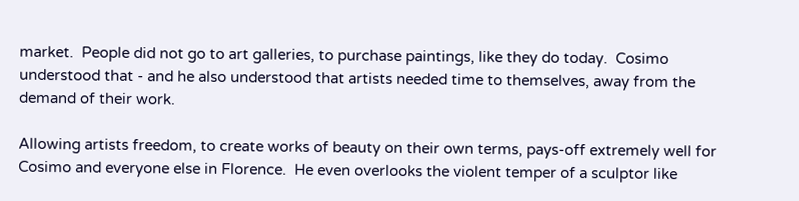market.  People did not go to art galleries, to purchase paintings, like they do today.  Cosimo understood that - and he also understood that artists needed time to themselves, away from the demand of their work.

Allowing artists freedom, to create works of beauty on their own terms, pays-off extremely well for Cosimo and everyone else in Florence.  He even overlooks the violent temper of a sculptor like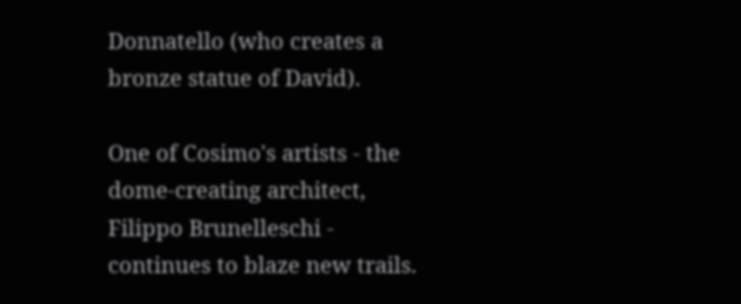Donnatello (who creates a bronze statue of David).

One of Cosimo's artists - the dome-creating architect, Filippo Brunelleschi - continues to blaze new trails.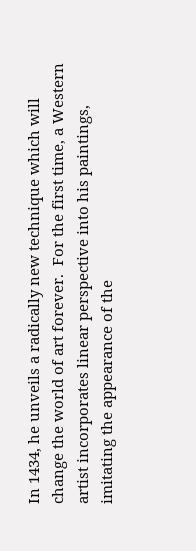In 1434, he unveils a radically new technique which will change the world of art forever.  For the first time, a Western artist incorporates linear perspective into his paintings, imitating the appearance of the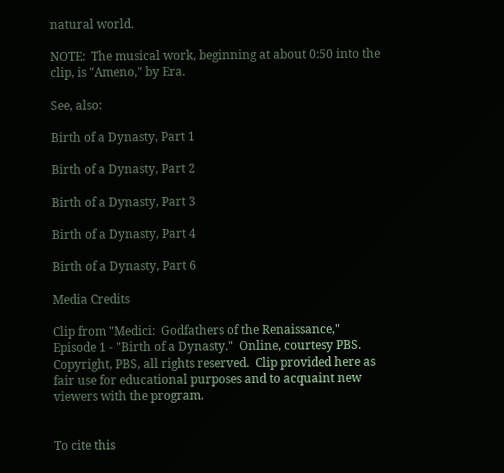natural world.

NOTE:  The musical work, beginning at about 0:50 into the clip, is "Ameno," by Era.

See, also:

Birth of a Dynasty, Part 1

Birth of a Dynasty, Part 2

Birth of a Dynasty, Part 3

Birth of a Dynasty, Part 4

Birth of a Dynasty, Part 6

Media Credits

Clip from "Medici:  Godfathers of the Renaissance," Episode 1 - "Birth of a Dynasty."  Online, courtesy PBS.  Copyright, PBS, all rights reserved.  Clip provided here as fair use for educational purposes and to acquaint new viewers with the program.


To cite this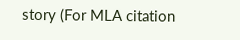story (For MLA citation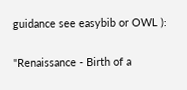guidance see easybib or OWL ):

"Renaissance - Birth of a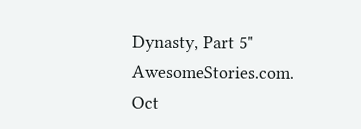Dynasty, Part 5" AwesomeStories.com. Oct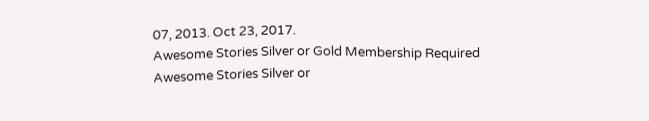07, 2013. Oct 23, 2017.
Awesome Stories Silver or Gold Membership Required
Awesome Stories Silver or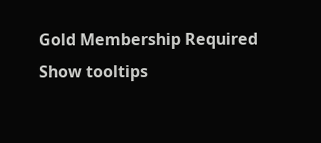Gold Membership Required
Show tooltips